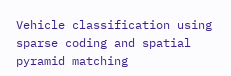Vehicle classification using sparse coding and spatial pyramid matching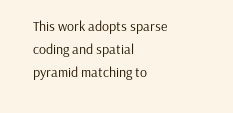This work adopts sparse coding and spatial pyramid matching to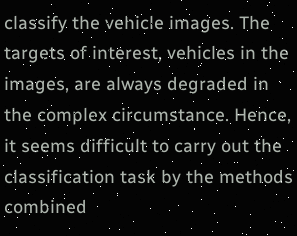classify the vehicle images. The targets of interest, vehicles in the images, are always degraded in the complex circumstance. Hence, it seems difficult to carry out the classification task by the methods combined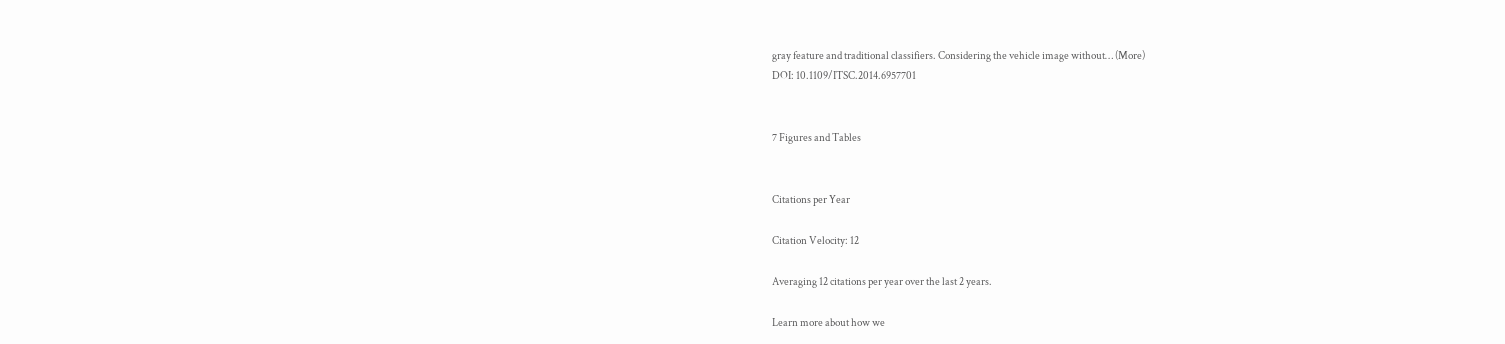gray feature and traditional classifiers. Considering the vehicle image without… (More)
DOI: 10.1109/ITSC.2014.6957701


7 Figures and Tables


Citations per Year

Citation Velocity: 12

Averaging 12 citations per year over the last 2 years.

Learn more about how we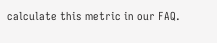calculate this metric in our FAQ.